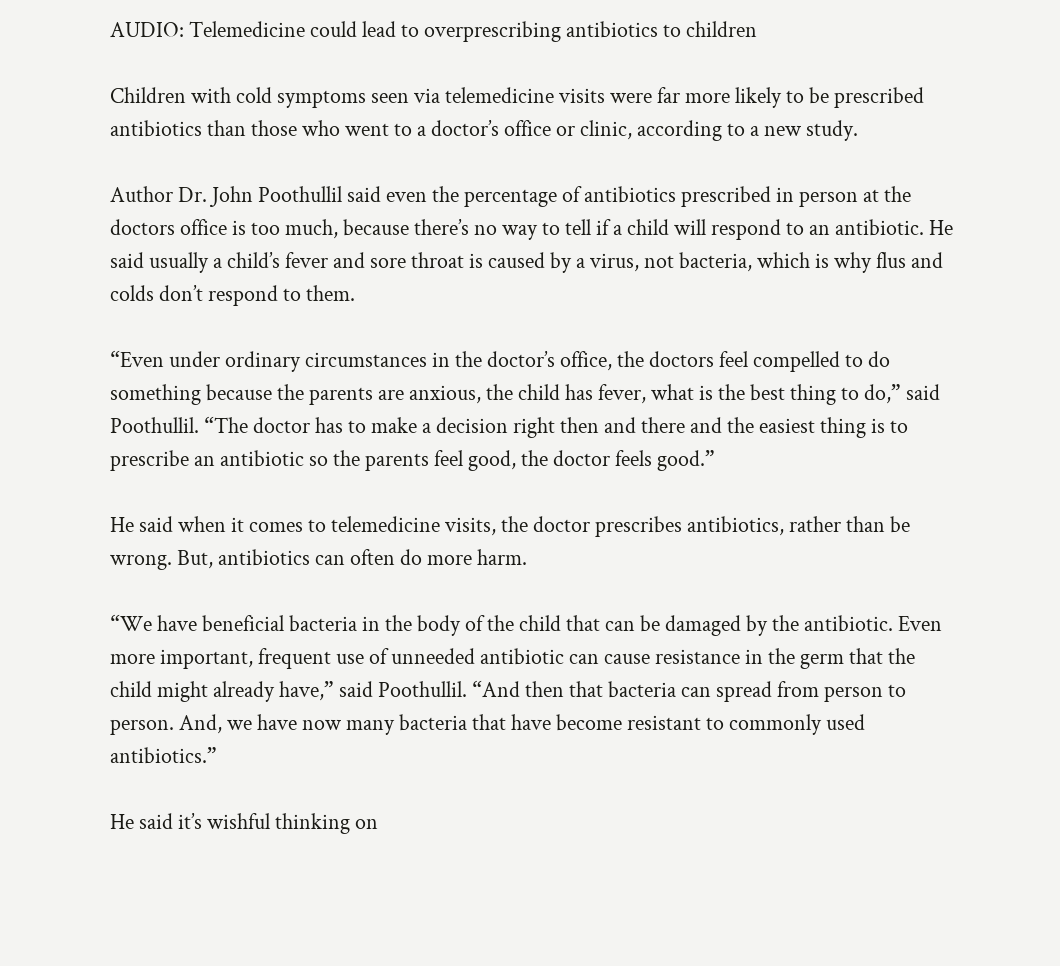AUDIO: Telemedicine could lead to overprescribing antibiotics to children

Children with cold symptoms seen via telemedicine visits were far more likely to be prescribed antibiotics than those who went to a doctor’s office or clinic, according to a new study.

Author Dr. John Poothullil said even the percentage of antibiotics prescribed in person at the doctors office is too much, because there’s no way to tell if a child will respond to an antibiotic. He said usually a child’s fever and sore throat is caused by a virus, not bacteria, which is why flus and colds don’t respond to them.

“Even under ordinary circumstances in the doctor’s office, the doctors feel compelled to do something because the parents are anxious, the child has fever, what is the best thing to do,” said Poothullil. “The doctor has to make a decision right then and there and the easiest thing is to prescribe an antibiotic so the parents feel good, the doctor feels good.”

He said when it comes to telemedicine visits, the doctor prescribes antibiotics, rather than be wrong. But, antibiotics can often do more harm.

“We have beneficial bacteria in the body of the child that can be damaged by the antibiotic. Even more important, frequent use of unneeded antibiotic can cause resistance in the germ that the child might already have,” said Poothullil. “And then that bacteria can spread from person to person. And, we have now many bacteria that have become resistant to commonly used antibiotics.”

He said it’s wishful thinking on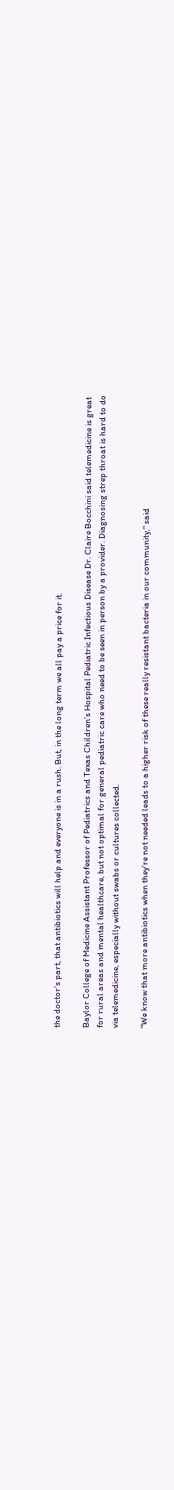the doctor’s part, that antibiotics will help and everyone is in a rush. But, in the long term we all pay a price for it.

Baylor College of Medicine Assistant Professor of Pediatrics and Texas Children’s Hospital Pediatric Infectious Disease Dr. Claire Bocchini said telemedicine is great for rural areas and mental healthcare, but not optimal for general pediatric care who need to be seen in person by a provider. Diagnosing strep throat is hard to do via telemedicine, especially without swabs or cultures collected.

"We know that more antibiotics when they're not needed leads to a higher risk of these really resistant bacteria in our community," said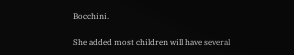Bocchini.

She added most children will have several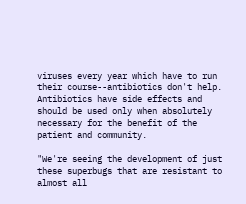viruses every year which have to run their course--antibiotics don't help. Antibiotics have side effects and should be used only when absolutely necessary for the benefit of the patient and community.

"We're seeing the development of just these superbugs that are resistant to almost all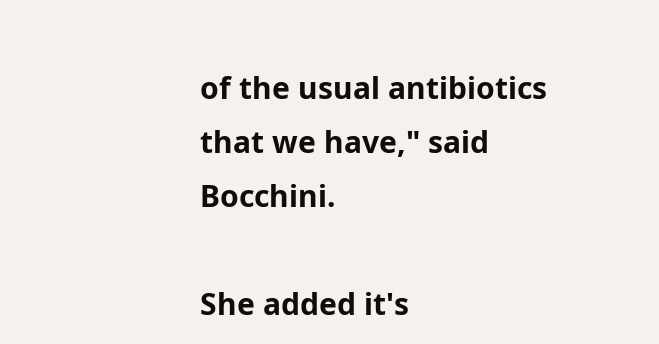of the usual antibiotics that we have," said Bocchini.

She added it's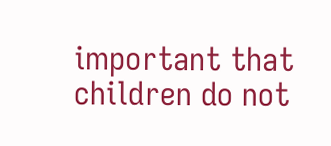important that children do not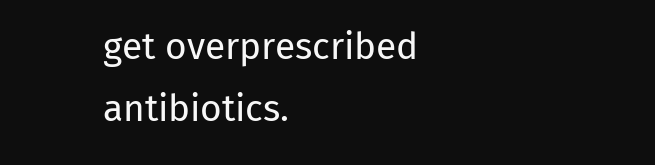get overprescribed antibiotics.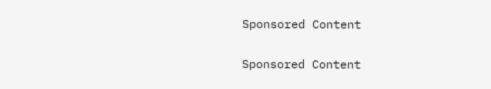Sponsored Content

Sponsored Content